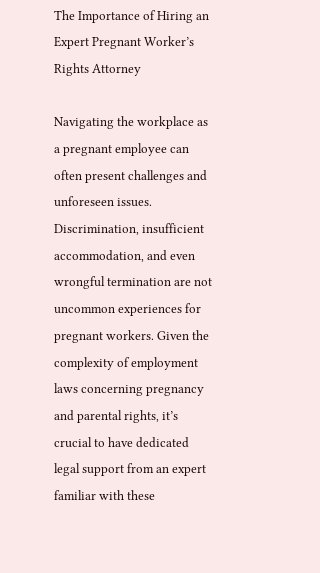The Importance of Hiring an Expert Pregnant Worker’s Rights Attorney

Navigating the workplace as a pregnant employee can often present challenges and unforeseen issues. Discrimination, insufficient accommodation, and even wrongful termination are not uncommon experiences for pregnant workers. Given the complexity of employment laws concerning pregnancy and parental rights, it’s crucial to have dedicated legal support from an expert familiar with these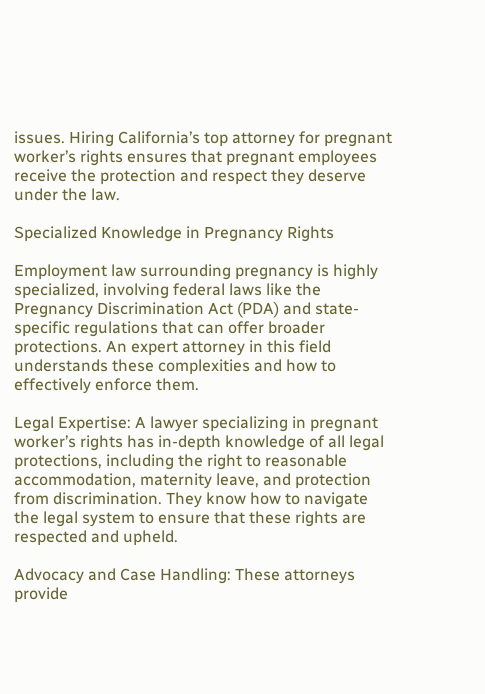issues. Hiring California’s top attorney for pregnant worker’s rights ensures that pregnant employees receive the protection and respect they deserve under the law.

Specialized Knowledge in Pregnancy Rights

Employment law surrounding pregnancy is highly specialized, involving federal laws like the Pregnancy Discrimination Act (PDA) and state-specific regulations that can offer broader protections. An expert attorney in this field understands these complexities and how to effectively enforce them.

Legal Expertise: A lawyer specializing in pregnant worker’s rights has in-depth knowledge of all legal protections, including the right to reasonable accommodation, maternity leave, and protection from discrimination. They know how to navigate the legal system to ensure that these rights are respected and upheld.

Advocacy and Case Handling: These attorneys provide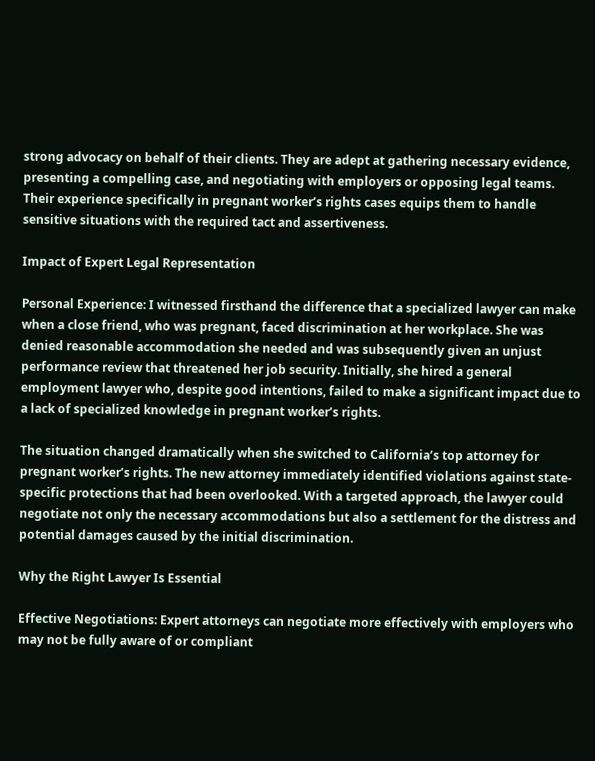strong advocacy on behalf of their clients. They are adept at gathering necessary evidence, presenting a compelling case, and negotiating with employers or opposing legal teams. Their experience specifically in pregnant worker’s rights cases equips them to handle sensitive situations with the required tact and assertiveness.

Impact of Expert Legal Representation

Personal Experience: I witnessed firsthand the difference that a specialized lawyer can make when a close friend, who was pregnant, faced discrimination at her workplace. She was denied reasonable accommodation she needed and was subsequently given an unjust performance review that threatened her job security. Initially, she hired a general employment lawyer who, despite good intentions, failed to make a significant impact due to a lack of specialized knowledge in pregnant worker’s rights.

The situation changed dramatically when she switched to California’s top attorney for pregnant worker’s rights. The new attorney immediately identified violations against state-specific protections that had been overlooked. With a targeted approach, the lawyer could negotiate not only the necessary accommodations but also a settlement for the distress and potential damages caused by the initial discrimination.

Why the Right Lawyer Is Essential

Effective Negotiations: Expert attorneys can negotiate more effectively with employers who may not be fully aware of or compliant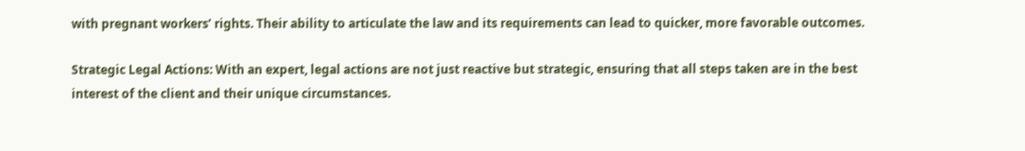with pregnant workers’ rights. Their ability to articulate the law and its requirements can lead to quicker, more favorable outcomes.

Strategic Legal Actions: With an expert, legal actions are not just reactive but strategic, ensuring that all steps taken are in the best interest of the client and their unique circumstances.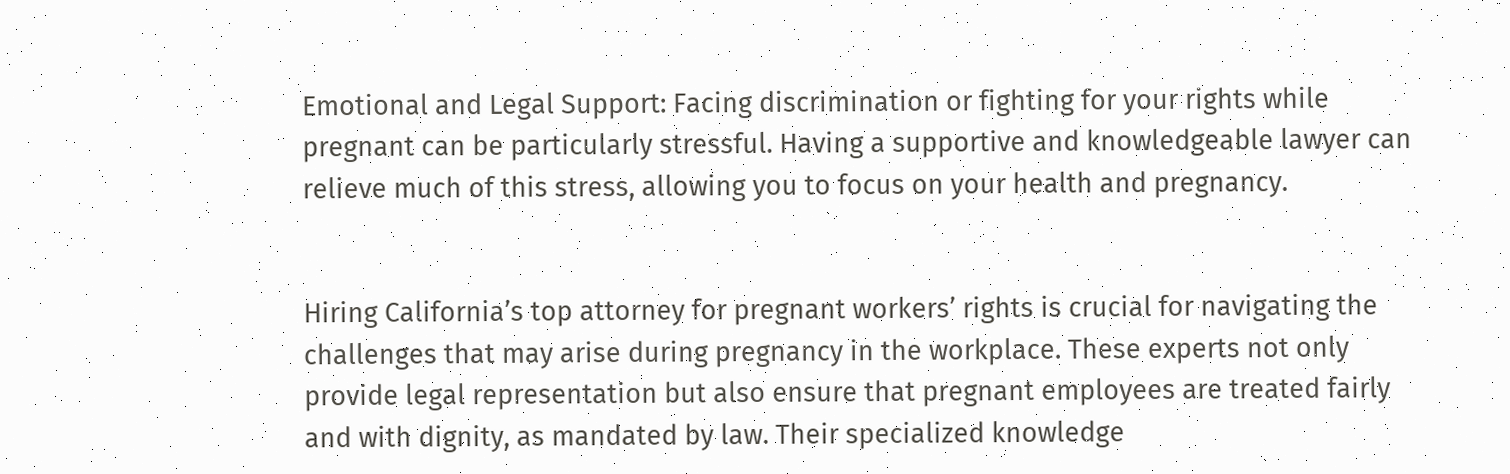Emotional and Legal Support: Facing discrimination or fighting for your rights while pregnant can be particularly stressful. Having a supportive and knowledgeable lawyer can relieve much of this stress, allowing you to focus on your health and pregnancy.


Hiring California’s top attorney for pregnant workers’ rights is crucial for navigating the challenges that may arise during pregnancy in the workplace. These experts not only provide legal representation but also ensure that pregnant employees are treated fairly and with dignity, as mandated by law. Their specialized knowledge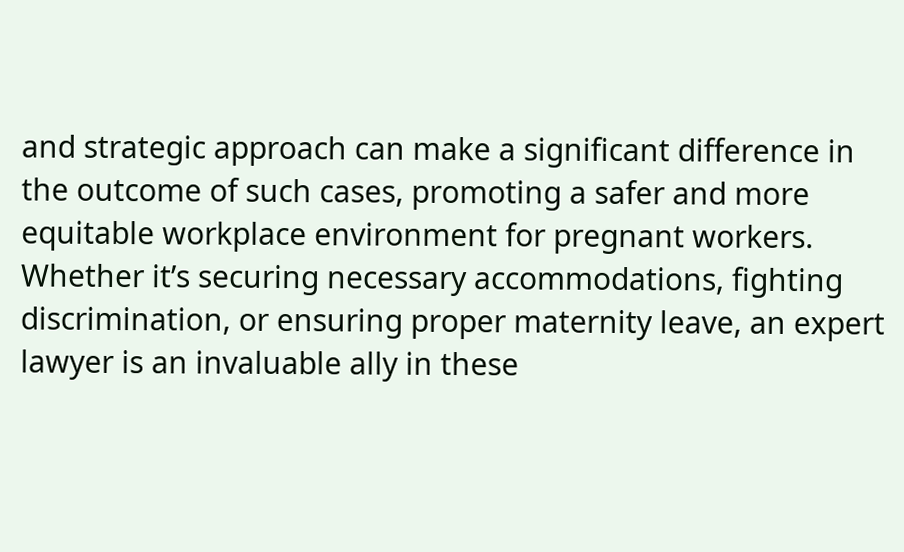and strategic approach can make a significant difference in the outcome of such cases, promoting a safer and more equitable workplace environment for pregnant workers. Whether it’s securing necessary accommodations, fighting discrimination, or ensuring proper maternity leave, an expert lawyer is an invaluable ally in these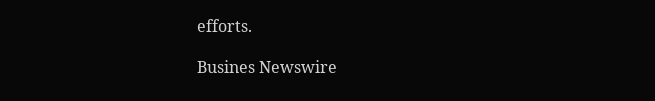efforts.

Busines Newswire